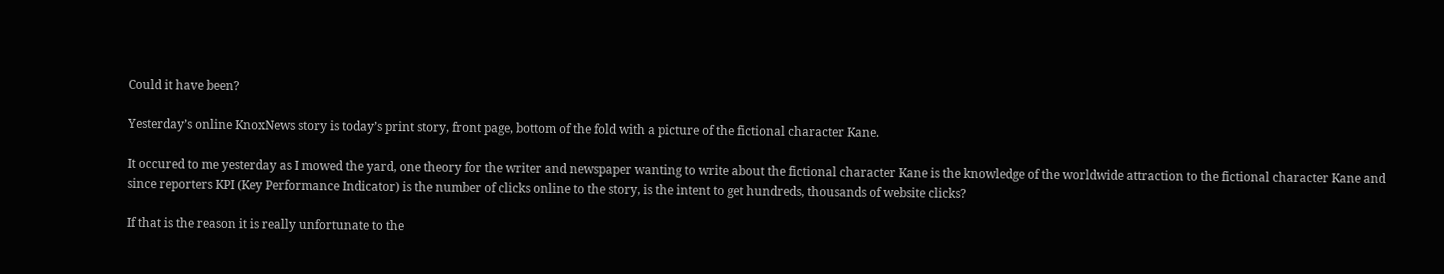Could it have been?

Yesterday’s online KnoxNews story is today’s print story, front page, bottom of the fold with a picture of the fictional character Kane.

It occured to me yesterday as I mowed the yard, one theory for the writer and newspaper wanting to write about the fictional character Kane is the knowledge of the worldwide attraction to the fictional character Kane and since reporters KPI (Key Performance Indicator) is the number of clicks online to the story, is the intent to get hundreds, thousands of website clicks?

If that is the reason it is really unfortunate to the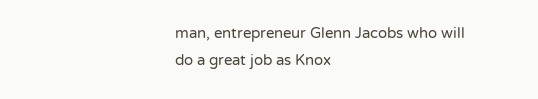man, entrepreneur Glenn Jacobs who will do a great job as Knox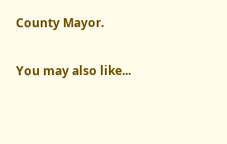County Mayor.


You may also like...